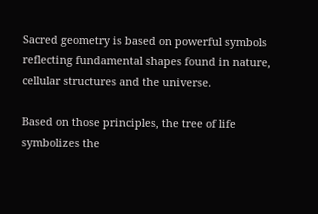Sacred geometry is based on powerful symbols reflecting fundamental shapes found in nature, cellular structures and the universe.

Based on those principles, the tree of life symbolizes the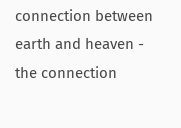connection between earth and heaven - the connection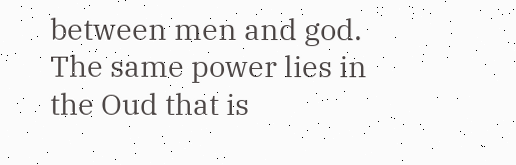between men and god. The same power lies in the Oud that is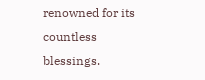renowned for its countless blessings.